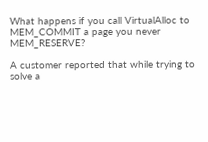What happens if you call VirtualAlloc to MEM_COMMIT a page you never MEM_RESERVE?

A customer reported that while trying to solve a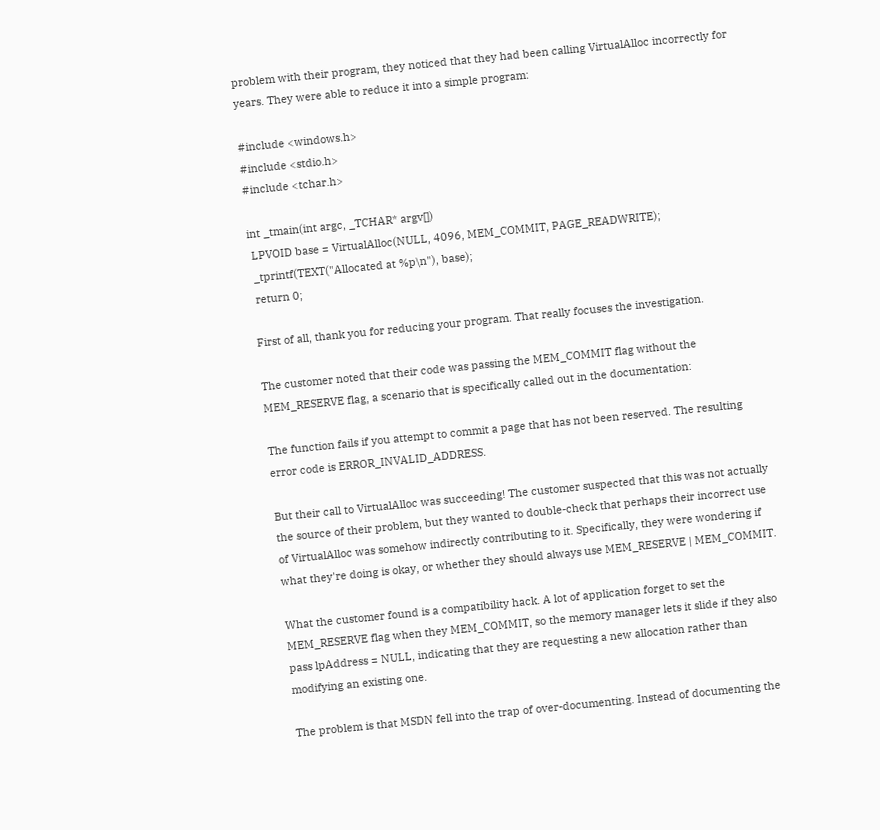problem with their program, they noticed that they had been calling VirtualAlloc incorrectly for years. They were able to reduce it into a simple program:

#include <windows.h>
#include <stdio.h>
#include <tchar.h>

int _tmain(int argc, _TCHAR* argv[])
 LPVOID base = VirtualAlloc(NULL, 4096, MEM_COMMIT, PAGE_READWRITE);
 _tprintf(TEXT("Allocated at %p\n"), base);
 return 0;

First of all, thank you for reducing your program. That really focuses the investigation.

The customer noted that their code was passing the MEM_COMMIT flag without the MEM_RESERVE flag, a scenario that is specifically called out in the documentation:

The function fails if you attempt to commit a page that has not been reserved. The resulting error code is ERROR_INVALID_ADDRESS.

But their call to VirtualAlloc was succeeding! The customer suspected that this was not actually the source of their problem, but they wanted to double-check that perhaps their incorrect use of VirtualAlloc was somehow indirectly contributing to it. Specifically, they were wondering if what they're doing is okay, or whether they should always use MEM_RESERVE | MEM_COMMIT.

What the customer found is a compatibility hack. A lot of application forget to set the MEM_RESERVE flag when they MEM_COMMIT, so the memory manager lets it slide if they also pass lpAddress = NULL, indicating that they are requesting a new allocation rather than modifying an existing one.

The problem is that MSDN fell into the trap of over-documenting. Instead of documenting the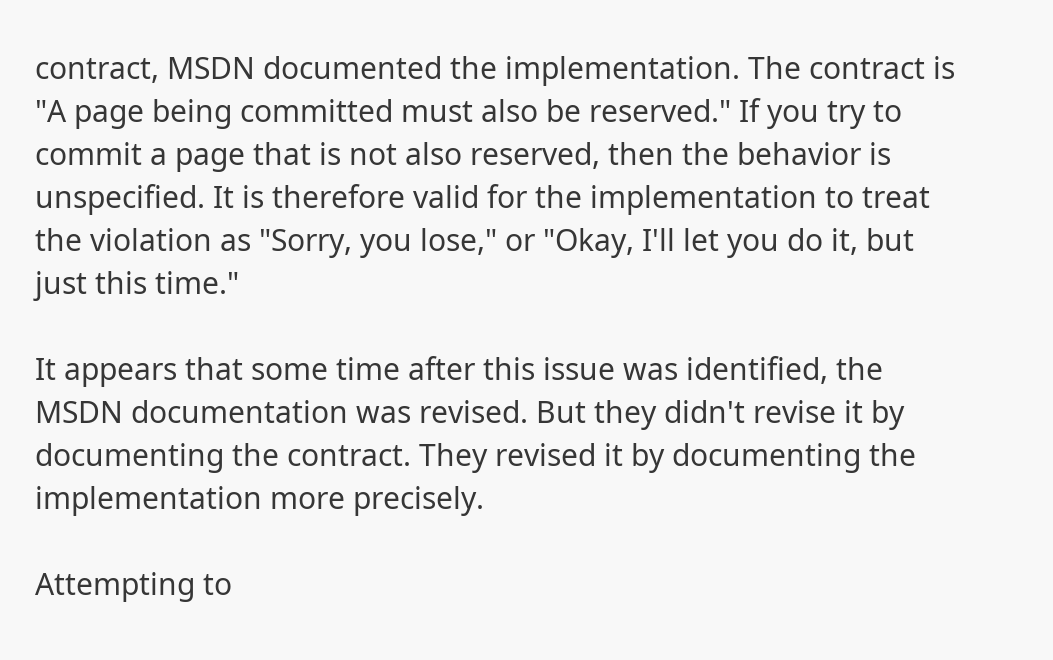contract, MSDN documented the implementation. The contract is "A page being committed must also be reserved." If you try to commit a page that is not also reserved, then the behavior is unspecified. It is therefore valid for the implementation to treat the violation as "Sorry, you lose," or "Okay, I'll let you do it, but just this time."

It appears that some time after this issue was identified, the MSDN documentation was revised. But they didn't revise it by documenting the contract. They revised it by documenting the implementation more precisely.

Attempting to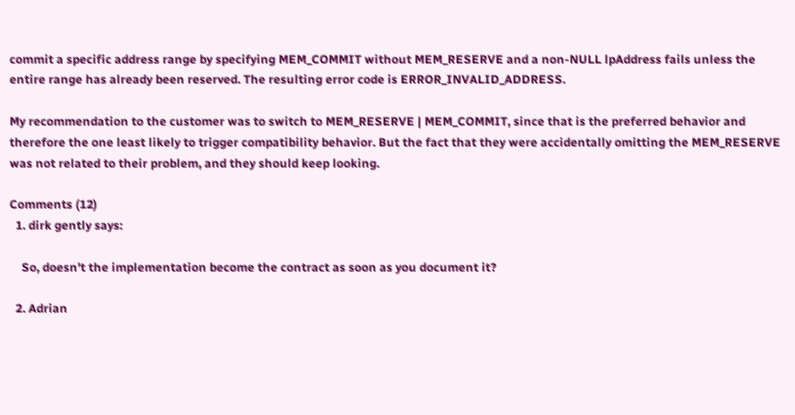commit a specific address range by specifying MEM_COMMIT without MEM_RESERVE and a non-NULL lpAddress fails unless the entire range has already been reserved. The resulting error code is ERROR_INVALID_ADDRESS.

My recommendation to the customer was to switch to MEM_RESERVE | MEM_COMMIT, since that is the preferred behavior and therefore the one least likely to trigger compatibility behavior. But the fact that they were accidentally omitting the MEM_RESERVE was not related to their problem, and they should keep looking.

Comments (12)
  1. dirk gently says:

    So, doesn't the implementation become the contract as soon as you document it?

  2. Adrian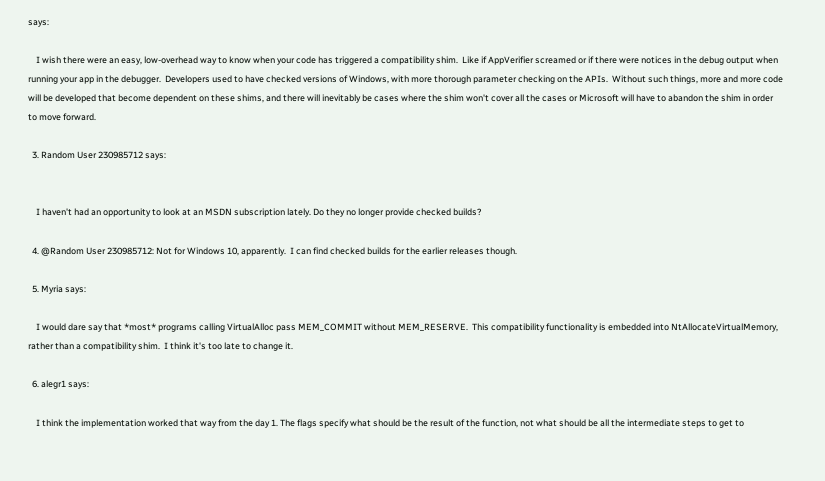says:

    I wish there were an easy, low-overhead way to know when your code has triggered a compatibility shim.  Like if AppVerifier screamed or if there were notices in the debug output when running your app in the debugger.  Developers used to have checked versions of Windows, with more thorough parameter checking on the APIs.  Without such things, more and more code will be developed that become dependent on these shims, and there will inevitably be cases where the shim won't cover all the cases or Microsoft will have to abandon the shim in order to move forward.

  3. Random User 230985712 says:


    I haven't had an opportunity to look at an MSDN subscription lately. Do they no longer provide checked builds?

  4. @Random User 230985712: Not for Windows 10, apparently.  I can find checked builds for the earlier releases though.

  5. Myria says:

    I would dare say that *most* programs calling VirtualAlloc pass MEM_COMMIT without MEM_RESERVE.  This compatibility functionality is embedded into NtAllocateVirtualMemory, rather than a compatibility shim.  I think it's too late to change it.

  6. alegr1 says:

    I think the implementation worked that way from the day 1. The flags specify what should be the result of the function, not what should be all the intermediate steps to get to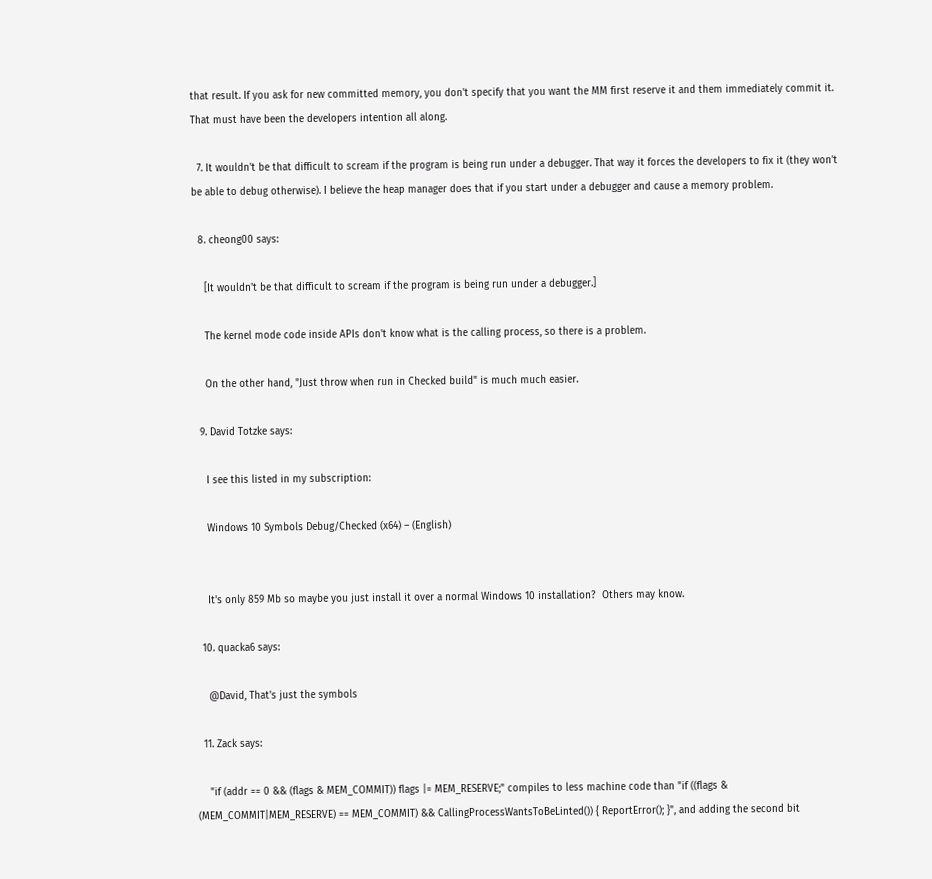that result. If you ask for new committed memory, you don't specify that you want the MM first reserve it and them immediately commit it. That must have been the developers intention all along.

  7. It wouldn't be that difficult to scream if the program is being run under a debugger. That way it forces the developers to fix it (they won't be able to debug otherwise). I believe the heap manager does that if you start under a debugger and cause a memory problem.

  8. cheong00 says:

    [It wouldn't be that difficult to scream if the program is being run under a debugger.]

    The kernel mode code inside APIs don't know what is the calling process, so there is a problem.

    On the other hand, "Just throw when run in Checked build" is much much easier.

  9. David Totzke says:

    I see this listed in my subscription:

    Windows 10 Symbols Debug/Checked (x64) – (English)


    It's only 859 Mb so maybe you just install it over a normal Windows 10 installation?  Others may know.

  10. quacka6 says:

    @David, That's just the symbols

  11. Zack says:

    "if (addr == 0 && (flags & MEM_COMMIT)) flags |= MEM_RESERVE;" compiles to less machine code than "if ((flags & (MEM_COMMIT|MEM_RESERVE) == MEM_COMMIT) && CallingProcessWantsToBeLinted()) { ReportError(); }", and adding the second bit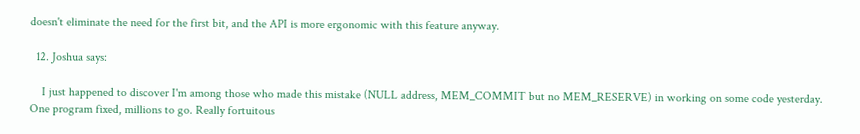doesn't eliminate the need for the first bit, and the API is more ergonomic with this feature anyway.

  12. Joshua says:

    I just happened to discover I'm among those who made this mistake (NULL address, MEM_COMMIT but no MEM_RESERVE) in working on some code yesterday. One program fixed, millions to go. Really fortuitous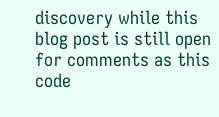discovery while this blog post is still open for comments as this code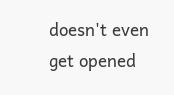doesn't even get opened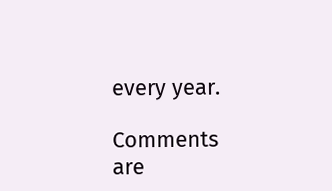every year.

Comments are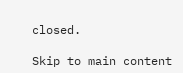closed.

Skip to main content